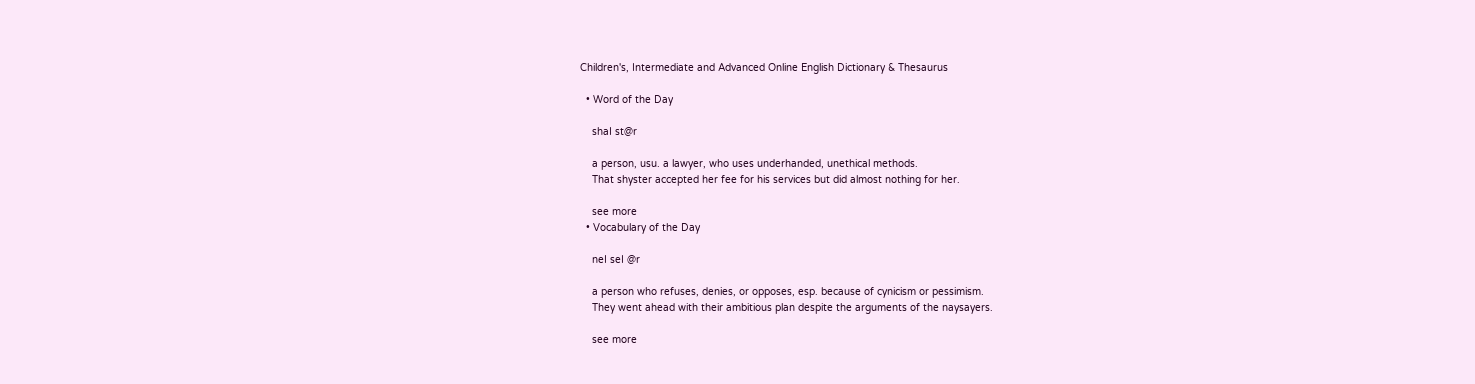Children's, Intermediate and Advanced Online English Dictionary & Thesaurus

  • Word of the Day

    shaI st@r

    a person, usu. a lawyer, who uses underhanded, unethical methods.
    That shyster accepted her fee for his services but did almost nothing for her.

    see more
  • Vocabulary of the Day

    neI seI @r

    a person who refuses, denies, or opposes, esp. because of cynicism or pessimism.
    They went ahead with their ambitious plan despite the arguments of the naysayers.

    see more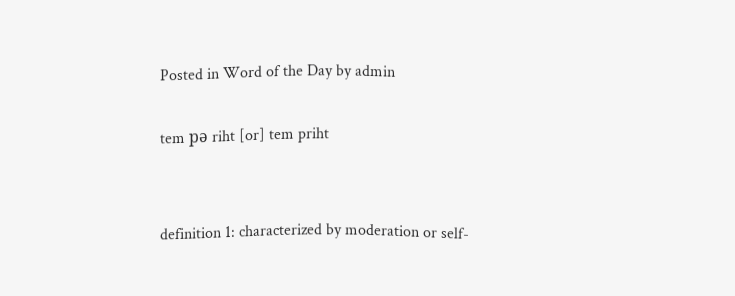Posted in Word of the Day by admin

tem pə riht [or] tem priht


definition 1: characterized by moderation or self-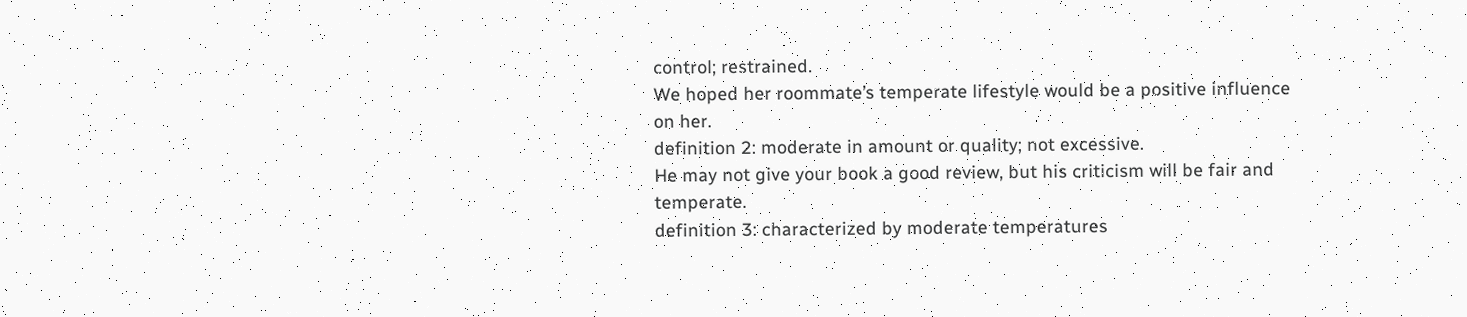control; restrained.
We hoped her roommate’s temperate lifestyle would be a positive influence on her.
definition 2: moderate in amount or quality; not excessive.
He may not give your book a good review, but his criticism will be fair and temperate.
definition 3: characterized by moderate temperatures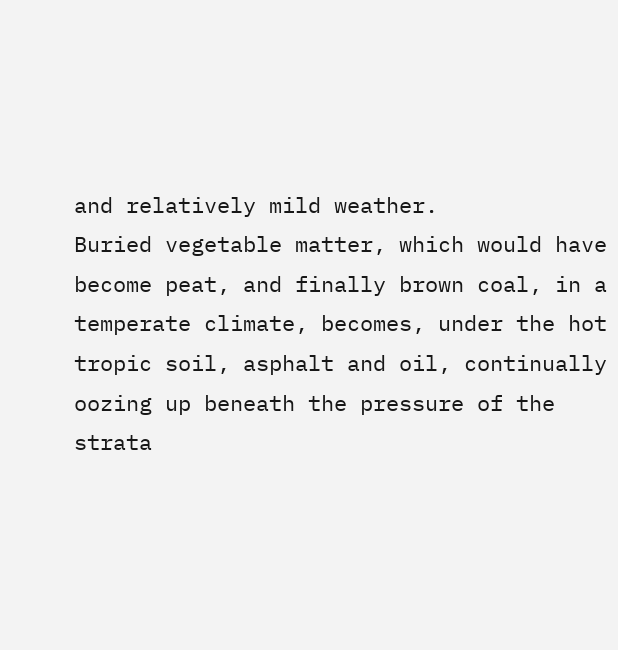and relatively mild weather.
Buried vegetable matter, which would have become peat, and finally brown coal, in a temperate climate, becomes, under the hot tropic soil, asphalt and oil, continually oozing up beneath the pressure of the strata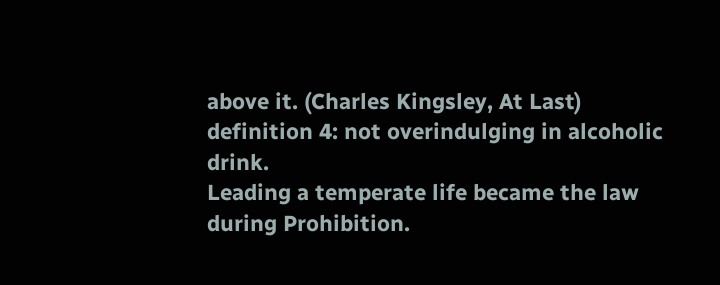above it. (Charles Kingsley, At Last)
definition 4: not overindulging in alcoholic drink.
Leading a temperate life became the law during Prohibition.